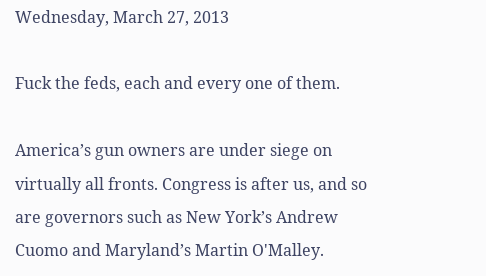Wednesday, March 27, 2013

Fuck the feds, each and every one of them.

America’s gun owners are under siege on virtually all fronts. Congress is after us, and so are governors such as New York’s Andrew Cuomo and Maryland’s Martin O'Malley.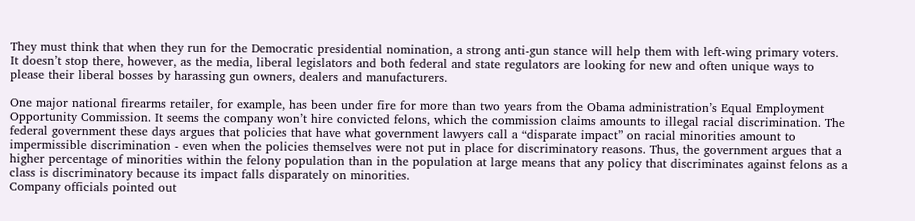They must think that when they run for the Democratic presidential nomination, a strong anti-gun stance will help them with left-wing primary voters.
It doesn’t stop there, however, as the media, liberal legislators and both federal and state regulators are looking for new and often unique ways to please their liberal bosses by harassing gun owners, dealers and manufacturers.

One major national firearms retailer, for example, has been under fire for more than two years from the Obama administration’s Equal Employment Opportunity Commission. It seems the company won’t hire convicted felons, which the commission claims amounts to illegal racial discrimination. The federal government these days argues that policies that have what government lawyers call a “disparate impact” on racial minorities amount to impermissible discrimination - even when the policies themselves were not put in place for discriminatory reasons. Thus, the government argues that a higher percentage of minorities within the felony population than in the population at large means that any policy that discriminates against felons as a class is discriminatory because its impact falls disparately on minorities.
Company officials pointed out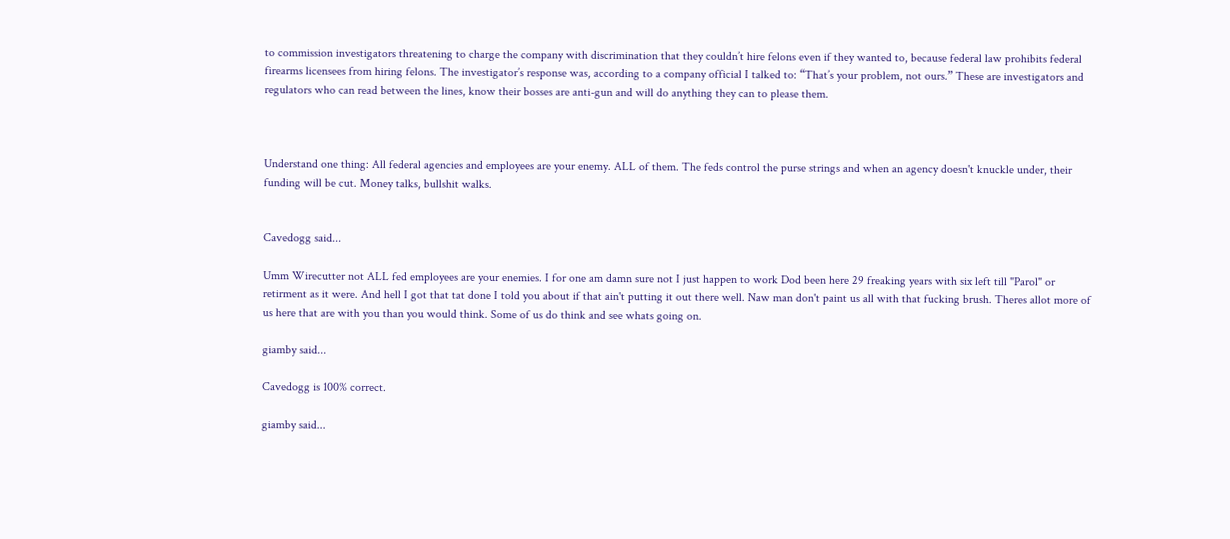to commission investigators threatening to charge the company with discrimination that they couldn’t hire felons even if they wanted to, because federal law prohibits federal firearms licensees from hiring felons. The investigator’s response was, according to a company official I talked to: “That’s your problem, not ours.” These are investigators and regulators who can read between the lines, know their bosses are anti-gun and will do anything they can to please them.



Understand one thing: All federal agencies and employees are your enemy. ALL of them. The feds control the purse strings and when an agency doesn't knuckle under, their funding will be cut. Money talks, bullshit walks.


Cavedogg said...

Umm Wirecutter not ALL fed employees are your enemies. I for one am damn sure not I just happen to work Dod been here 29 freaking years with six left till "Parol" or retirment as it were. And hell I got that tat done I told you about if that ain't putting it out there well. Naw man don't paint us all with that fucking brush. Theres allot more of us here that are with you than you would think. Some of us do think and see whats going on.

giamby said...

Cavedogg is 100% correct.

giamby said...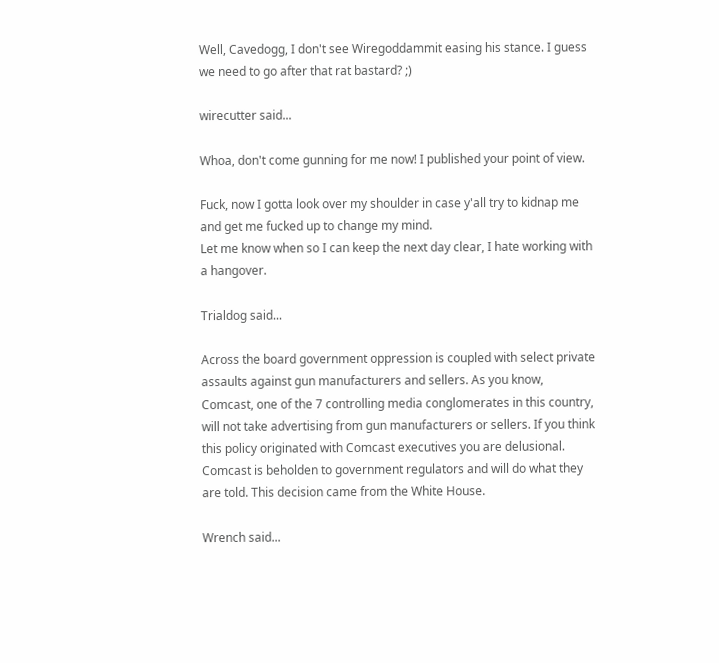Well, Cavedogg, I don't see Wiregoddammit easing his stance. I guess we need to go after that rat bastard? ;)

wirecutter said...

Whoa, don't come gunning for me now! I published your point of view.

Fuck, now I gotta look over my shoulder in case y'all try to kidnap me and get me fucked up to change my mind.
Let me know when so I can keep the next day clear, I hate working with a hangover.

Trialdog said...

Across the board government oppression is coupled with select private assaults against gun manufacturers and sellers. As you know, Comcast, one of the 7 controlling media conglomerates in this country, will not take advertising from gun manufacturers or sellers. If you think this policy originated with Comcast executives you are delusional. Comcast is beholden to government regulators and will do what they are told. This decision came from the White House.

Wrench said...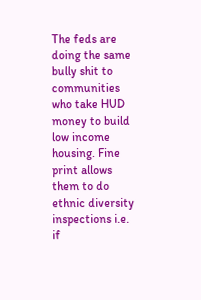The feds are doing the same bully shit to communities who take HUD money to build low income housing. Fine print allows them to do ethnic diversity inspections i.e. if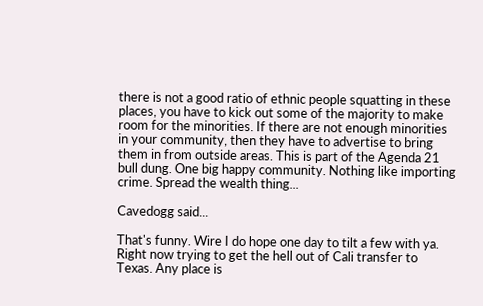there is not a good ratio of ethnic people squatting in these places, you have to kick out some of the majority to make room for the minorities. If there are not enough minorities in your community, then they have to advertise to bring them in from outside areas. This is part of the Agenda 21 bull dung. One big happy community. Nothing like importing crime. Spread the wealth thing...

Cavedogg said...

That's funny. Wire I do hope one day to tilt a few with ya. Right now trying to get the hell out of Cali transfer to Texas. Any place is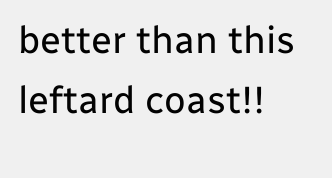better than this leftard coast!!